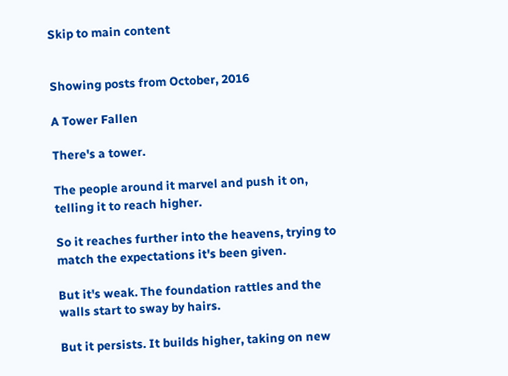Skip to main content


Showing posts from October, 2016

A Tower Fallen

There's a tower.

The people around it marvel and push it on, telling it to reach higher.

So it reaches further into the heavens, trying to match the expectations it's been given.

But it's weak. The foundation rattles and the walls start to sway by hairs.

But it persists. It builds higher, taking on new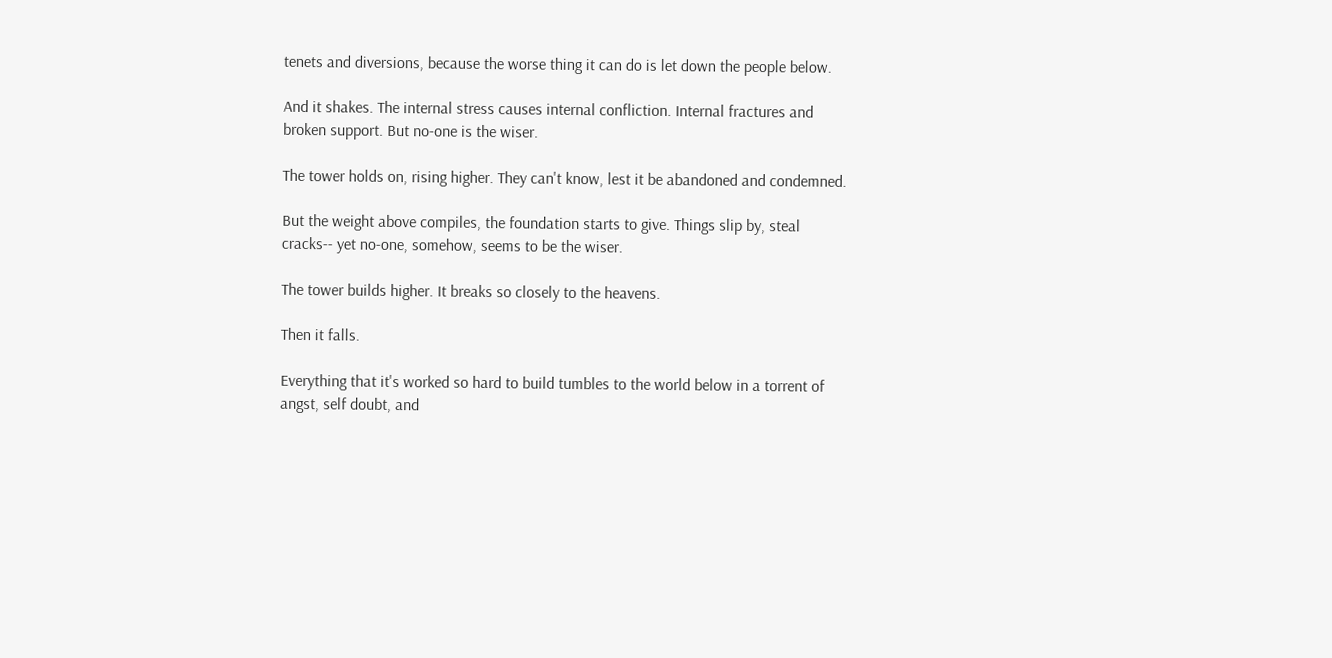tenets and diversions, because the worse thing it can do is let down the people below.

And it shakes. The internal stress causes internal confliction. Internal fractures and broken support. But no-one is the wiser.

The tower holds on, rising higher. They can't know, lest it be abandoned and condemned.

But the weight above compiles, the foundation starts to give. Things slip by, steal cracks-- yet no-one, somehow, seems to be the wiser.

The tower builds higher. It breaks so closely to the heavens.

Then it falls.

Everything that it's worked so hard to build tumbles to the world below in a torrent of angst, self doubt, and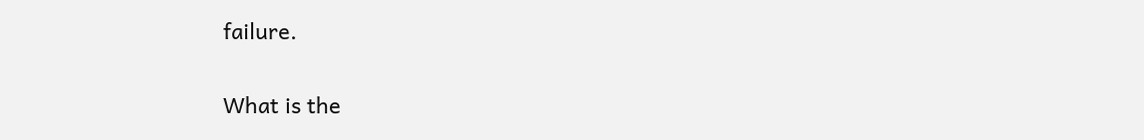failure.

What is the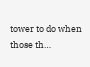tower to do when those th…